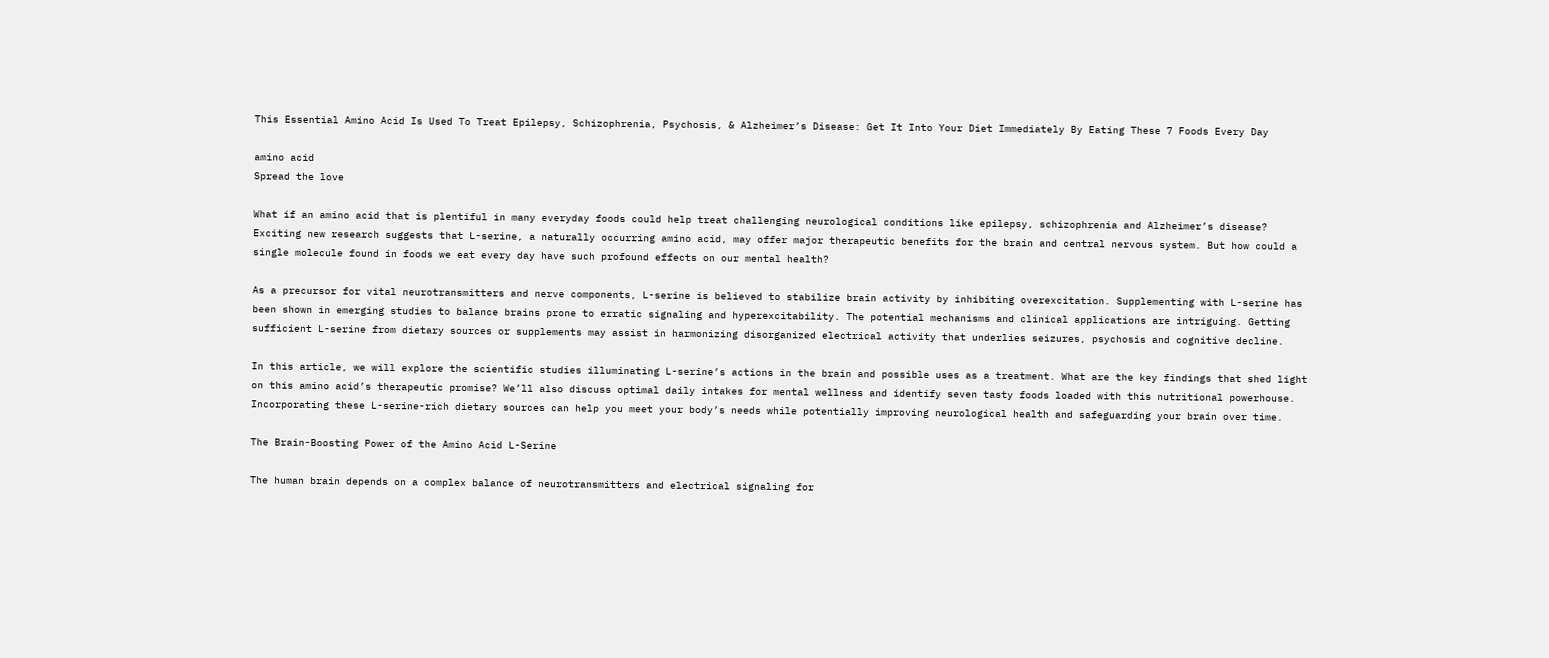This Essential Amino Acid Is Used To Treat Epilepsy, Schizophrenia, Psychosis, & Alzheimer’s Disease: Get It Into Your Diet Immediately By Eating These 7 Foods Every Day

amino acid
Spread the love

What if an amino acid that is plentiful in many everyday foods could help treat challenging neurological conditions like epilepsy, schizophrenia and Alzheimer’s disease? Exciting new research suggests that L-serine, a naturally occurring amino acid, may offer major therapeutic benefits for the brain and central nervous system. But how could a single molecule found in foods we eat every day have such profound effects on our mental health?

As a precursor for vital neurotransmitters and nerve components, L-serine is believed to stabilize brain activity by inhibiting overexcitation. Supplementing with L-serine has been shown in emerging studies to balance brains prone to erratic signaling and hyperexcitability. The potential mechanisms and clinical applications are intriguing. Getting sufficient L-serine from dietary sources or supplements may assist in harmonizing disorganized electrical activity that underlies seizures, psychosis and cognitive decline.

In this article, we will explore the scientific studies illuminating L-serine’s actions in the brain and possible uses as a treatment. What are the key findings that shed light on this amino acid’s therapeutic promise? We’ll also discuss optimal daily intakes for mental wellness and identify seven tasty foods loaded with this nutritional powerhouse. Incorporating these L-serine-rich dietary sources can help you meet your body’s needs while potentially improving neurological health and safeguarding your brain over time.

The Brain-Boosting Power of the Amino Acid L-Serine

The human brain depends on a complex balance of neurotransmitters and electrical signaling for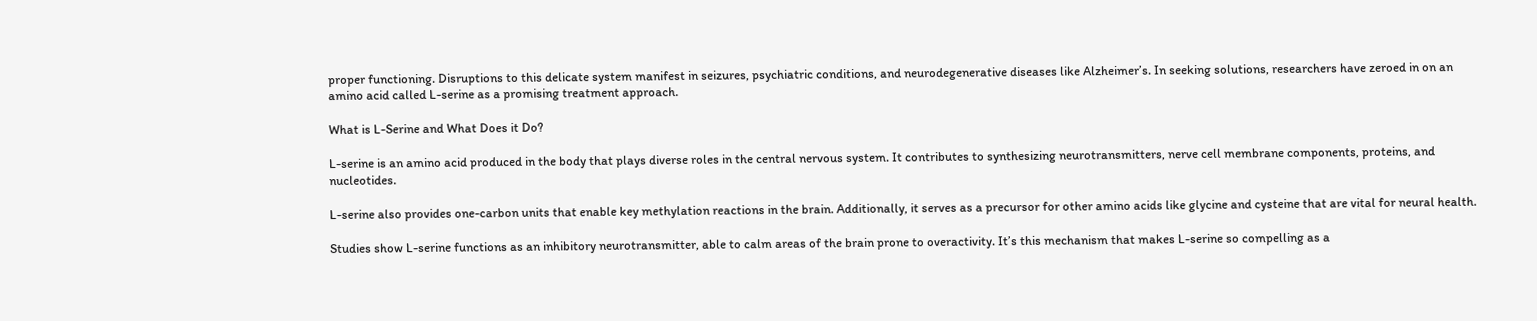proper functioning. Disruptions to this delicate system manifest in seizures, psychiatric conditions, and neurodegenerative diseases like Alzheimer’s. In seeking solutions, researchers have zeroed in on an amino acid called L-serine as a promising treatment approach.

What is L-Serine and What Does it Do?

L-serine is an amino acid produced in the body that plays diverse roles in the central nervous system. It contributes to synthesizing neurotransmitters, nerve cell membrane components, proteins, and nucleotides.

L-serine also provides one-carbon units that enable key methylation reactions in the brain. Additionally, it serves as a precursor for other amino acids like glycine and cysteine that are vital for neural health.

Studies show L-serine functions as an inhibitory neurotransmitter, able to calm areas of the brain prone to overactivity. It’s this mechanism that makes L-serine so compelling as a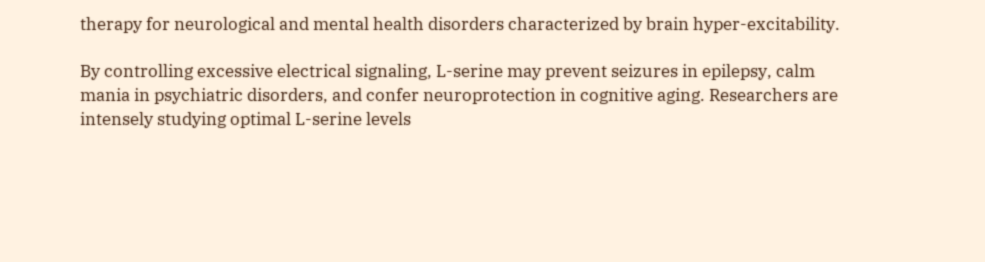therapy for neurological and mental health disorders characterized by brain hyper-excitability.

By controlling excessive electrical signaling, L-serine may prevent seizures in epilepsy, calm mania in psychiatric disorders, and confer neuroprotection in cognitive aging. Researchers are intensely studying optimal L-serine levels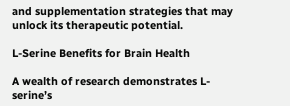and supplementation strategies that may unlock its therapeutic potential.

L-Serine Benefits for Brain Health

A wealth of research demonstrates L-serine’s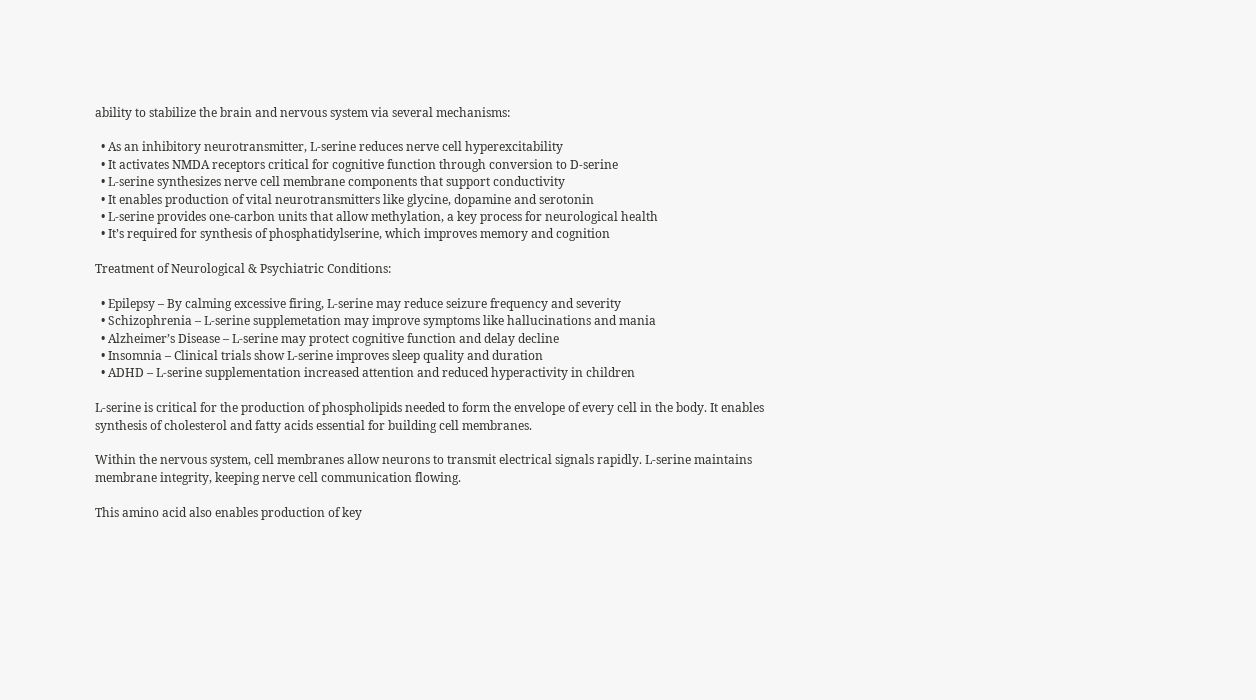ability to stabilize the brain and nervous system via several mechanisms:

  • As an inhibitory neurotransmitter, L-serine reduces nerve cell hyperexcitability
  • It activates NMDA receptors critical for cognitive function through conversion to D-serine
  • L-serine synthesizes nerve cell membrane components that support conductivity
  • It enables production of vital neurotransmitters like glycine, dopamine and serotonin
  • L-serine provides one-carbon units that allow methylation, a key process for neurological health
  • It’s required for synthesis of phosphatidylserine, which improves memory and cognition

Treatment of Neurological & Psychiatric Conditions:

  • Epilepsy – By calming excessive firing, L-serine may reduce seizure frequency and severity
  • Schizophrenia – L-serine supplemetation may improve symptoms like hallucinations and mania
  • Alzheimer’s Disease – L-serine may protect cognitive function and delay decline
  • Insomnia – Clinical trials show L-serine improves sleep quality and duration
  • ADHD – L-serine supplementation increased attention and reduced hyperactivity in children

L-serine is critical for the production of phospholipids needed to form the envelope of every cell in the body. It enables synthesis of cholesterol and fatty acids essential for building cell membranes.

Within the nervous system, cell membranes allow neurons to transmit electrical signals rapidly. L-serine maintains membrane integrity, keeping nerve cell communication flowing.

This amino acid also enables production of key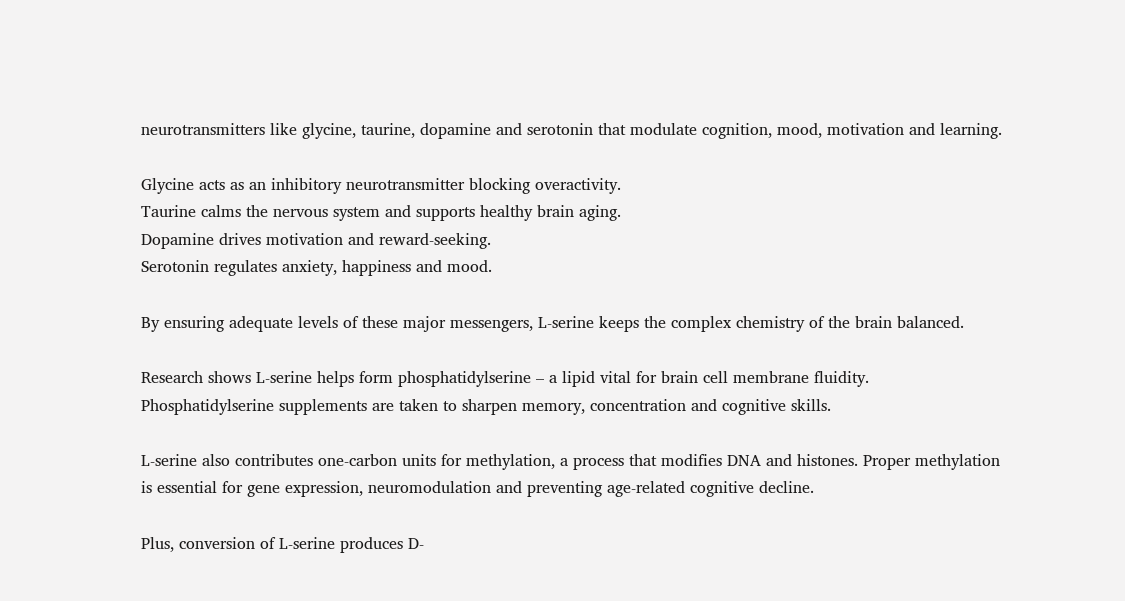neurotransmitters like glycine, taurine, dopamine and serotonin that modulate cognition, mood, motivation and learning.

Glycine acts as an inhibitory neurotransmitter blocking overactivity.
Taurine calms the nervous system and supports healthy brain aging.
Dopamine drives motivation and reward-seeking.
Serotonin regulates anxiety, happiness and mood.

By ensuring adequate levels of these major messengers, L-serine keeps the complex chemistry of the brain balanced.

Research shows L-serine helps form phosphatidylserine – a lipid vital for brain cell membrane fluidity. Phosphatidylserine supplements are taken to sharpen memory, concentration and cognitive skills.

L-serine also contributes one-carbon units for methylation, a process that modifies DNA and histones. Proper methylation is essential for gene expression, neuromodulation and preventing age-related cognitive decline.

Plus, conversion of L-serine produces D-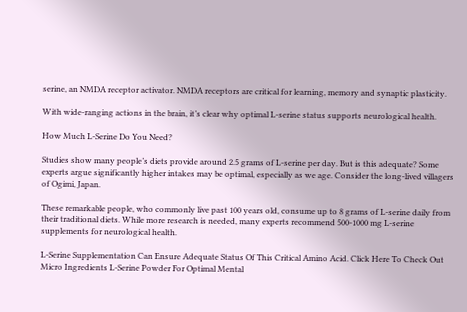serine, an NMDA receptor activator. NMDA receptors are critical for learning, memory and synaptic plasticity.

With wide-ranging actions in the brain, it’s clear why optimal L-serine status supports neurological health.

How Much L-Serine Do You Need?

Studies show many people’s diets provide around 2.5 grams of L-serine per day. But is this adequate? Some experts argue significantly higher intakes may be optimal, especially as we age. Consider the long-lived villagers of Ogimi, Japan.

These remarkable people, who commonly live past 100 years old, consume up to 8 grams of L-serine daily from their traditional diets. While more research is needed, many experts recommend 500-1000 mg L-serine supplements for neurological health.

L-Serine Supplementation Can Ensure Adequate Status Of This Critical Amino Acid. Click Here To Check Out Micro Ingredients L-Serine Powder For Optimal Mental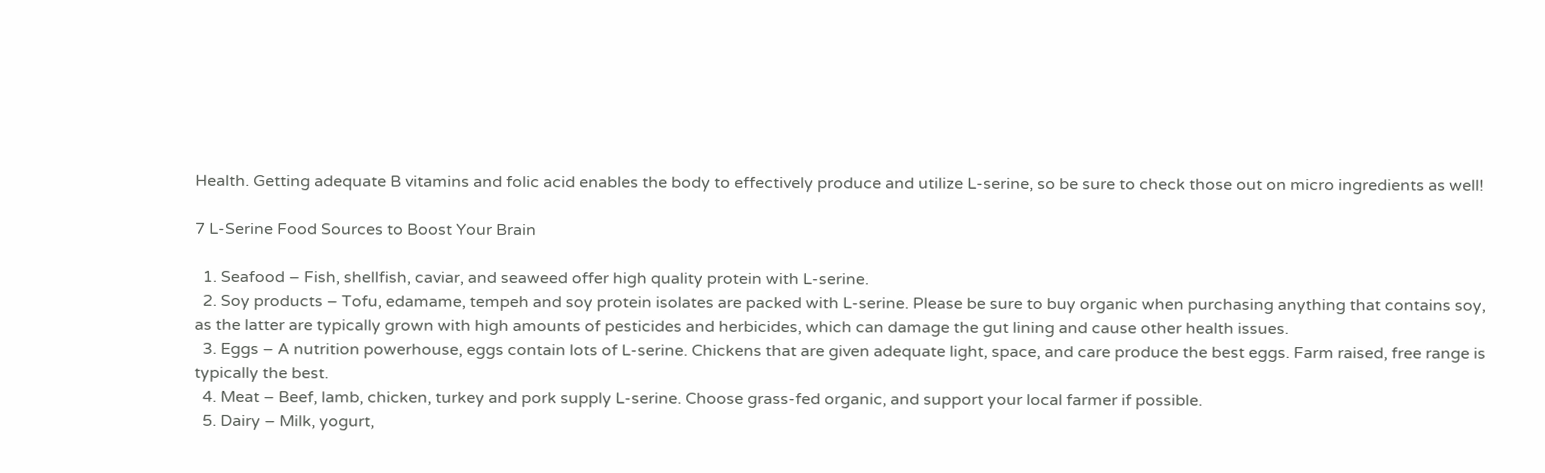Health. Getting adequate B vitamins and folic acid enables the body to effectively produce and utilize L-serine, so be sure to check those out on micro ingredients as well!

7 L-Serine Food Sources to Boost Your Brain

  1. Seafood – Fish, shellfish, caviar, and seaweed offer high quality protein with L-serine.
  2. Soy products – Tofu, edamame, tempeh and soy protein isolates are packed with L-serine. Please be sure to buy organic when purchasing anything that contains soy, as the latter are typically grown with high amounts of pesticides and herbicides, which can damage the gut lining and cause other health issues.
  3. Eggs – A nutrition powerhouse, eggs contain lots of L-serine. Chickens that are given adequate light, space, and care produce the best eggs. Farm raised, free range is typically the best.
  4. Meat – Beef, lamb, chicken, turkey and pork supply L-serine. Choose grass-fed organic, and support your local farmer if possible.
  5. Dairy – Milk, yogurt,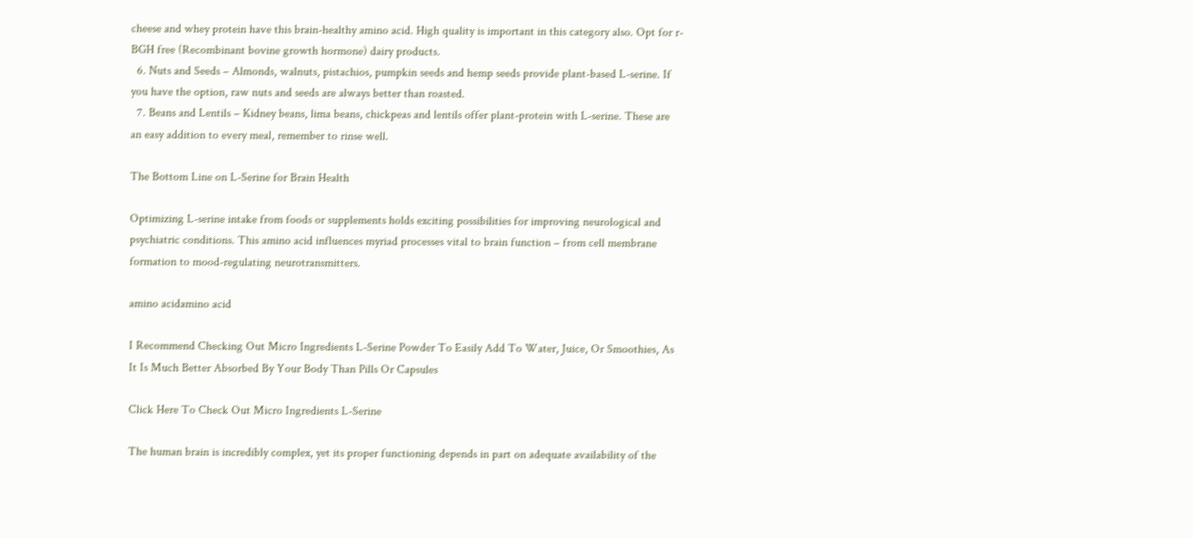cheese and whey protein have this brain-healthy amino acid. High quality is important in this category also. Opt for r-BGH free (Recombinant bovine growth hormone) dairy products.
  6. Nuts and Seeds – Almonds, walnuts, pistachios, pumpkin seeds and hemp seeds provide plant-based L-serine. If you have the option, raw nuts and seeds are always better than roasted.
  7. Beans and Lentils – Kidney beans, lima beans, chickpeas and lentils offer plant-protein with L-serine. These are an easy addition to every meal, remember to rinse well.

The Bottom Line on L-Serine for Brain Health

Optimizing L-serine intake from foods or supplements holds exciting possibilities for improving neurological and psychiatric conditions. This amino acid influences myriad processes vital to brain function – from cell membrane formation to mood-regulating neurotransmitters.

amino acidamino acid

I Recommend Checking Out Micro Ingredients L-Serine Powder To Easily Add To Water, Juice, Or Smoothies, As It Is Much Better Absorbed By Your Body Than Pills Or Capsules

Click Here To Check Out Micro Ingredients L-Serine

The human brain is incredibly complex, yet its proper functioning depends in part on adequate availability of the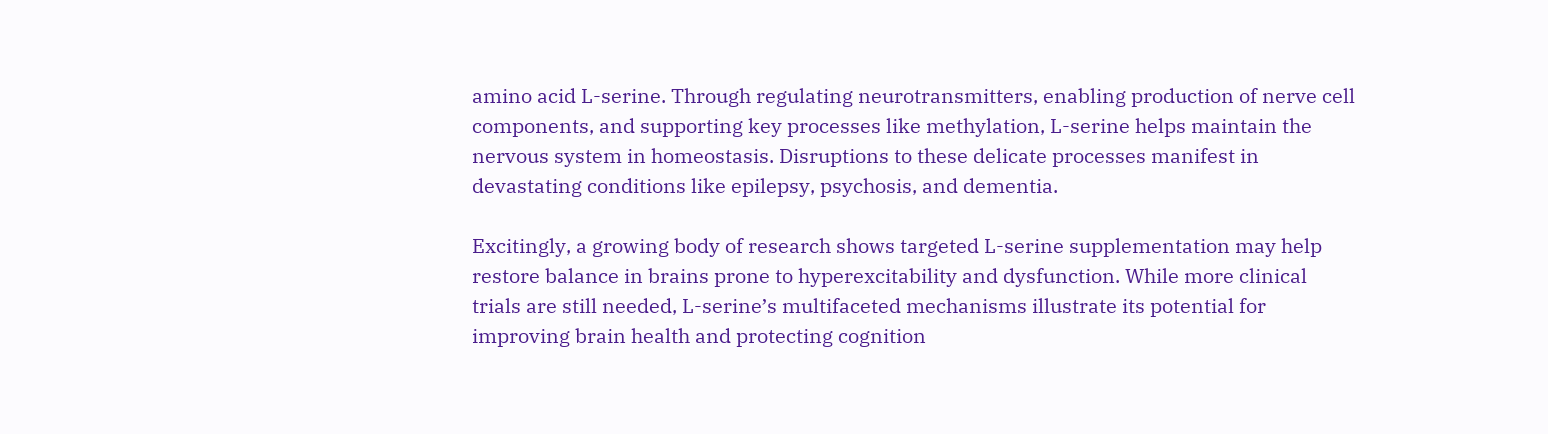amino acid L-serine. Through regulating neurotransmitters, enabling production of nerve cell components, and supporting key processes like methylation, L-serine helps maintain the nervous system in homeostasis. Disruptions to these delicate processes manifest in devastating conditions like epilepsy, psychosis, and dementia.

Excitingly, a growing body of research shows targeted L-serine supplementation may help restore balance in brains prone to hyperexcitability and dysfunction. While more clinical trials are still needed, L-serine’s multifaceted mechanisms illustrate its potential for improving brain health and protecting cognition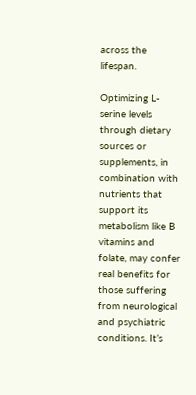across the lifespan.

Optimizing L-serine levels through dietary sources or supplements, in combination with nutrients that support its metabolism like B vitamins and folate, may confer real benefits for those suffering from neurological and psychiatric conditions. It’s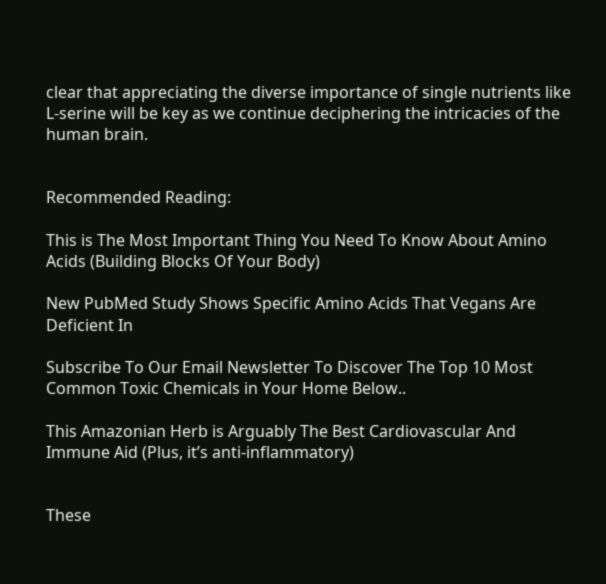clear that appreciating the diverse importance of single nutrients like L-serine will be key as we continue deciphering the intricacies of the human brain.


Recommended Reading:

This is The Most Important Thing You Need To Know About Amino Acids (Building Blocks Of Your Body)

New PubMed Study Shows Specific Amino Acids That Vegans Are Deficient In

Subscribe To Our Email Newsletter To Discover The Top 10 Most Common Toxic Chemicals in Your Home Below..

This Amazonian Herb is Arguably The Best Cardiovascular And Immune Aid (Plus, it’s anti-inflammatory)


These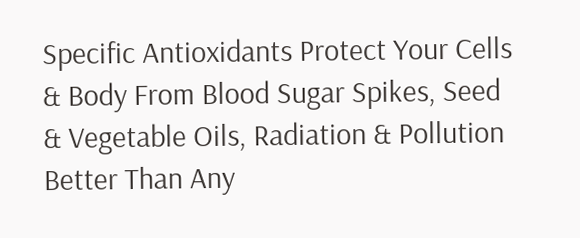Specific Antioxidants Protect Your Cells & Body From Blood Sugar Spikes, Seed & Vegetable Oils, Radiation & Pollution Better Than Any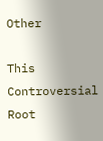Other

This Controversial Root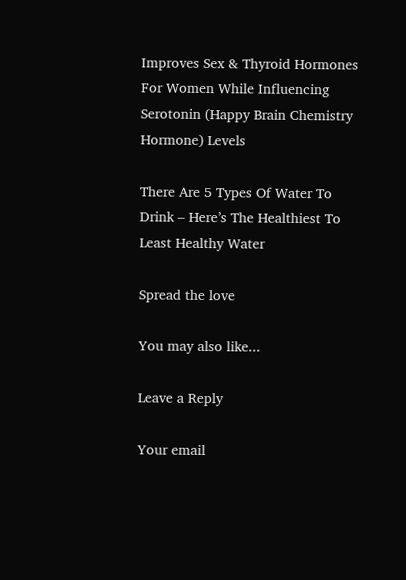Improves Sex & Thyroid Hormones For Women While Influencing Serotonin (Happy Brain Chemistry Hormone) Levels

There Are 5 Types Of Water To Drink – Here’s The Healthiest To Least Healthy Water

Spread the love

You may also like...

Leave a Reply

Your email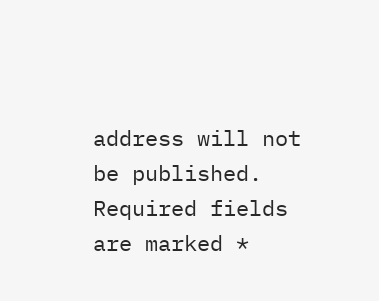address will not be published. Required fields are marked *